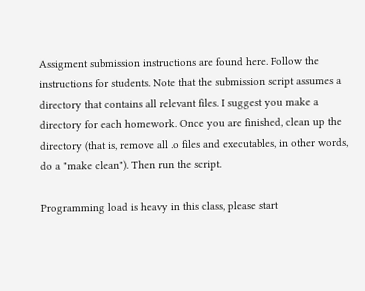Assigment submission instructions are found here. Follow the instructions for students. Note that the submission script assumes a directory that contains all relevant files. I suggest you make a directory for each homework. Once you are finished, clean up the directory (that is, remove all .o files and executables, in other words, do a "make clean"). Then run the script.

Programming load is heavy in this class, please start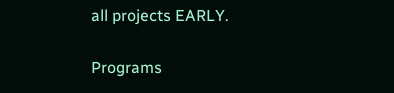all projects EARLY.

Programs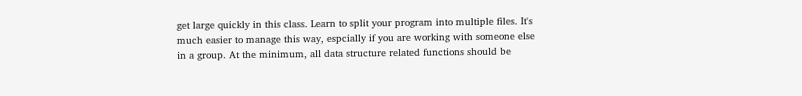get large quickly in this class. Learn to split your program into multiple files. It's much easier to manage this way, espcially if you are working with someone else in a group. At the minimum, all data structure related functions should be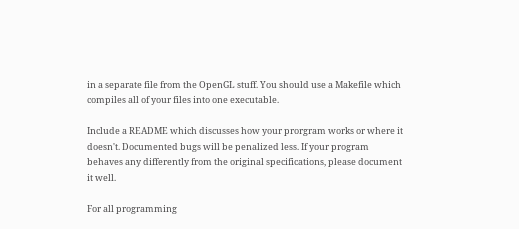in a separate file from the OpenGL stuff. You should use a Makefile which compiles all of your files into one executable.

Include a README which discusses how your prorgram works or where it doesn't. Documented bugs will be penalized less. If your program behaves any differently from the original specifications, please document it well.

For all programming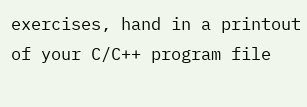exercises, hand in a printout of your C/C++ program file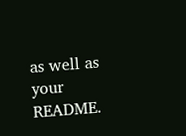as well as your README.